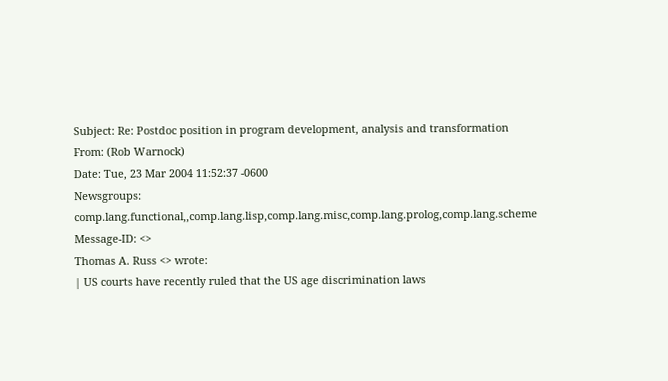Subject: Re: Postdoc position in program development, analysis and transformation
From: (Rob Warnock)
Date: Tue, 23 Mar 2004 11:52:37 -0600
Newsgroups: comp.lang.functional,,comp.lang.lisp,comp.lang.misc,comp.lang.prolog,comp.lang.scheme
Message-ID: <>
Thomas A. Russ <> wrote:
| US courts have recently ruled that the US age discrimination laws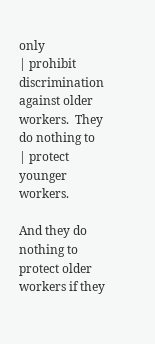only
| prohibit discrimination against older workers.  They do nothing to
| protect younger workers.

And they do nothing to protect older workers if they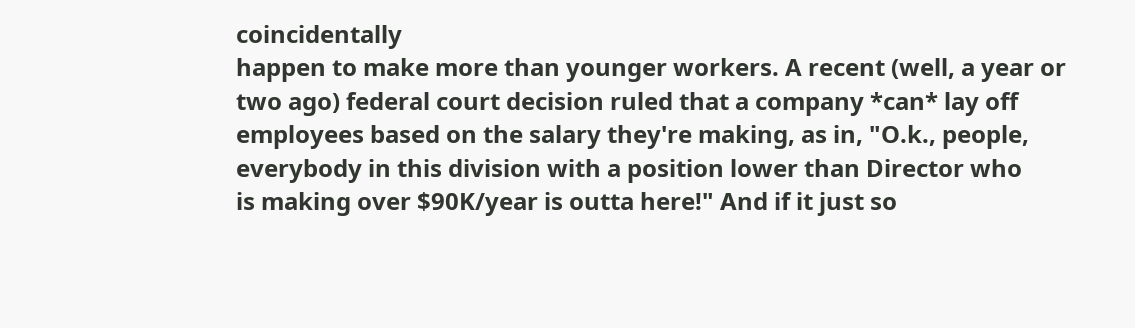coincidentally
happen to make more than younger workers. A recent (well, a year or
two ago) federal court decision ruled that a company *can* lay off
employees based on the salary they're making, as in, "O.k., people,
everybody in this division with a position lower than Director who
is making over $90K/year is outta here!" And if it just so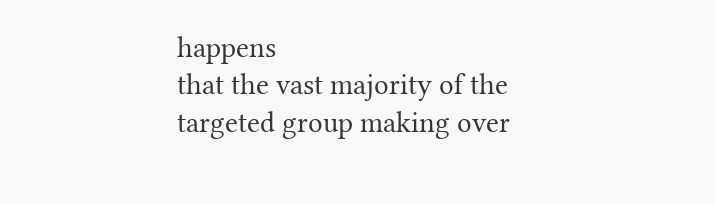happens
that the vast majority of the targeted group making over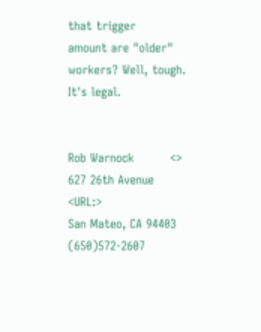that trigger
amount are "older" workers? Well, tough. It's legal.


Rob Warnock         <>
627 26th Avenue         <URL:>
San Mateo, CA 94403     (650)572-2607